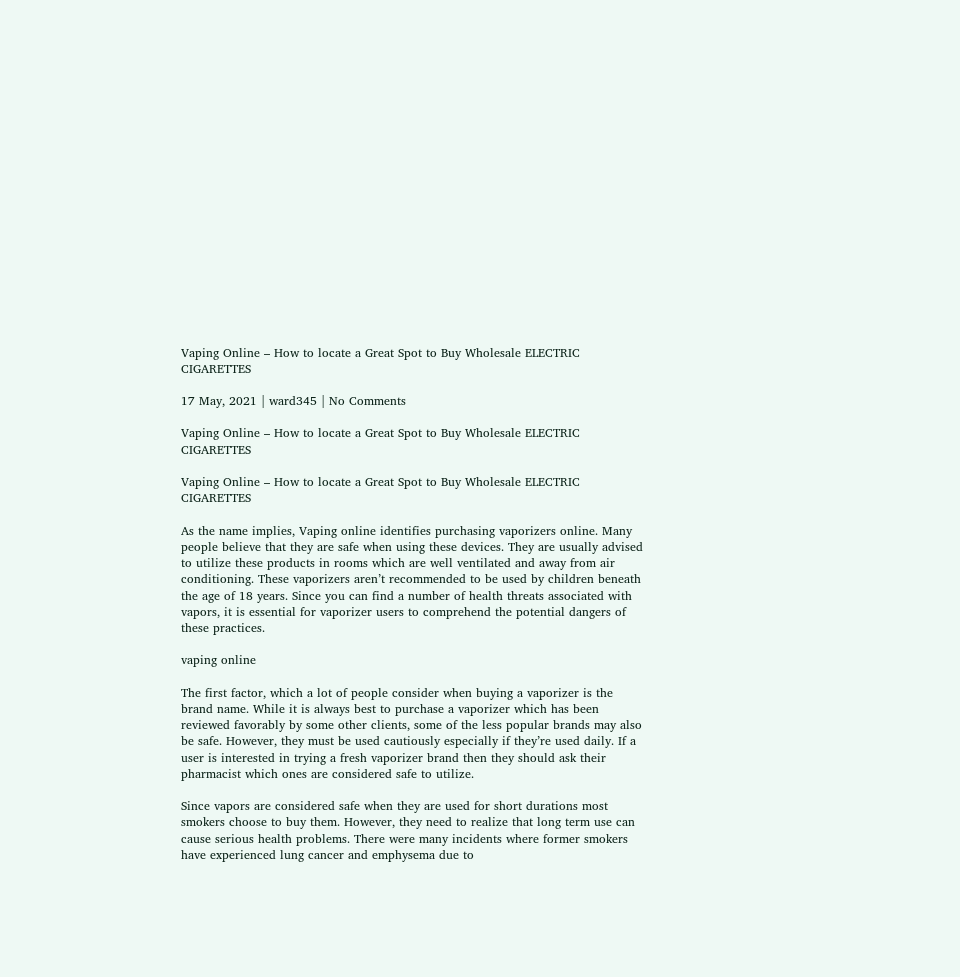Vaping Online – How to locate a Great Spot to Buy Wholesale ELECTRIC CIGARETTES

17 May, 2021 | ward345 | No Comments

Vaping Online – How to locate a Great Spot to Buy Wholesale ELECTRIC CIGARETTES

Vaping Online – How to locate a Great Spot to Buy Wholesale ELECTRIC CIGARETTES

As the name implies, Vaping online identifies purchasing vaporizers online. Many people believe that they are safe when using these devices. They are usually advised to utilize these products in rooms which are well ventilated and away from air conditioning. These vaporizers aren’t recommended to be used by children beneath the age of 18 years. Since you can find a number of health threats associated with vapors, it is essential for vaporizer users to comprehend the potential dangers of these practices.

vaping online

The first factor, which a lot of people consider when buying a vaporizer is the brand name. While it is always best to purchase a vaporizer which has been reviewed favorably by some other clients, some of the less popular brands may also be safe. However, they must be used cautiously especially if they’re used daily. If a user is interested in trying a fresh vaporizer brand then they should ask their pharmacist which ones are considered safe to utilize.

Since vapors are considered safe when they are used for short durations most smokers choose to buy them. However, they need to realize that long term use can cause serious health problems. There were many incidents where former smokers have experienced lung cancer and emphysema due to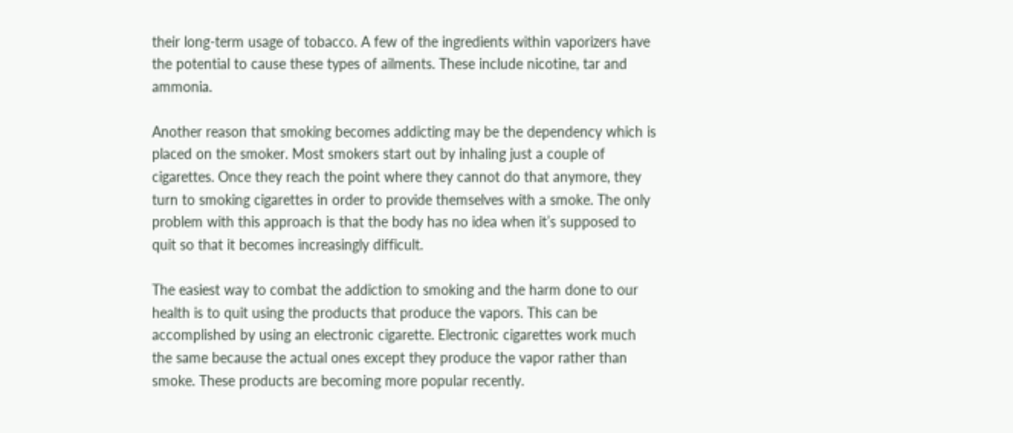their long-term usage of tobacco. A few of the ingredients within vaporizers have the potential to cause these types of ailments. These include nicotine, tar and ammonia.

Another reason that smoking becomes addicting may be the dependency which is placed on the smoker. Most smokers start out by inhaling just a couple of cigarettes. Once they reach the point where they cannot do that anymore, they turn to smoking cigarettes in order to provide themselves with a smoke. The only problem with this approach is that the body has no idea when it’s supposed to quit so that it becomes increasingly difficult.

The easiest way to combat the addiction to smoking and the harm done to our health is to quit using the products that produce the vapors. This can be accomplished by using an electronic cigarette. Electronic cigarettes work much the same because the actual ones except they produce the vapor rather than smoke. These products are becoming more popular recently.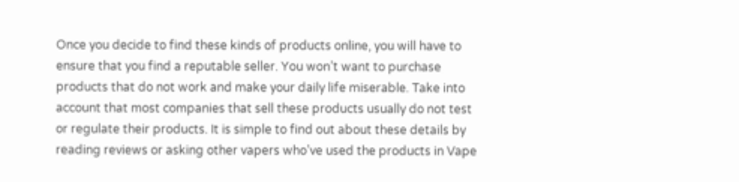Once you decide to find these kinds of products online, you will have to ensure that you find a reputable seller. You won’t want to purchase products that do not work and make your daily life miserable. Take into account that most companies that sell these products usually do not test or regulate their products. It is simple to find out about these details by reading reviews or asking other vapers who’ve used the products in Vape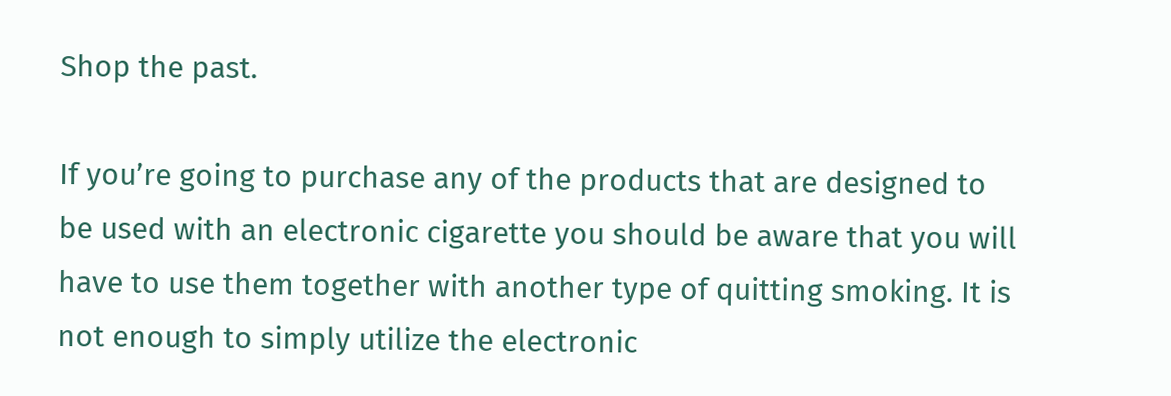Shop the past.

If you’re going to purchase any of the products that are designed to be used with an electronic cigarette you should be aware that you will have to use them together with another type of quitting smoking. It is not enough to simply utilize the electronic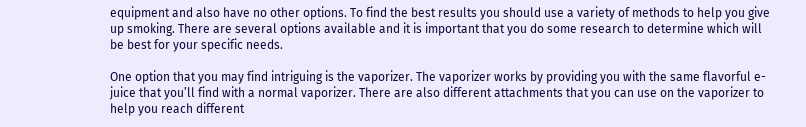equipment and also have no other options. To find the best results you should use a variety of methods to help you give up smoking. There are several options available and it is important that you do some research to determine which will be best for your specific needs.

One option that you may find intriguing is the vaporizer. The vaporizer works by providing you with the same flavorful e-juice that you’ll find with a normal vaporizer. There are also different attachments that you can use on the vaporizer to help you reach different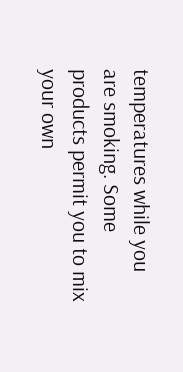temperatures while you are smoking. Some products permit you to mix your own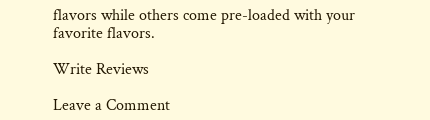flavors while others come pre-loaded with your favorite flavors.

Write Reviews

Leave a Comment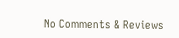No Comments & Reviews